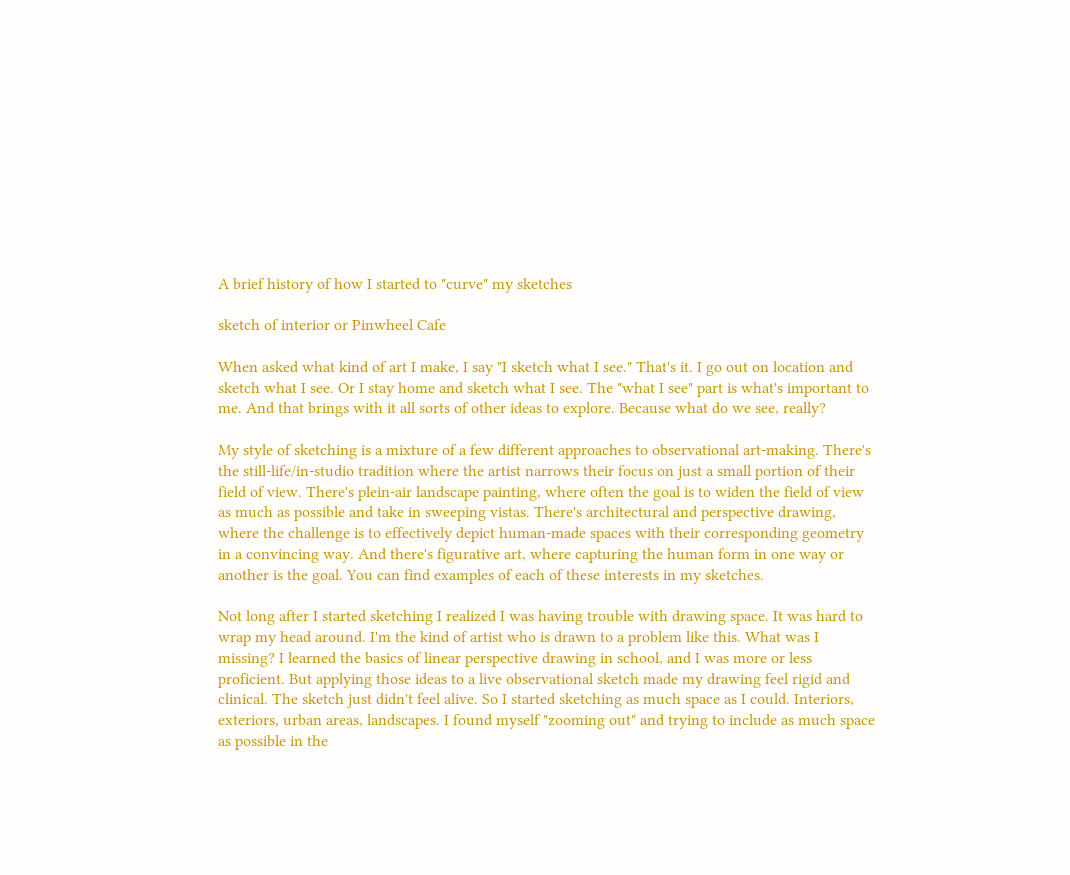A brief history of how I started to "curve" my sketches

sketch of interior or Pinwheel Cafe

When asked what kind of art I make, I say "I sketch what I see." That's it. I go out on location and sketch what I see. Or I stay home and sketch what I see. The "what I see" part is what's important to me. And that brings with it all sorts of other ideas to explore. Because what do we see, really?

My style of sketching is a mixture of a few different approaches to observational art-making. There's the still-life/in-studio tradition where the artist narrows their focus on just a small portion of their field of view. There's plein-air landscape painting, where often the goal is to widen the field of view as much as possible and take in sweeping vistas. There's architectural and perspective drawing, where the challenge is to effectively depict human-made spaces with their corresponding geometry in a convincing way. And there's figurative art, where capturing the human form in one way or another is the goal. You can find examples of each of these interests in my sketches.

Not long after I started sketching I realized I was having trouble with drawing space. It was hard to wrap my head around. I'm the kind of artist who is drawn to a problem like this. What was I missing? I learned the basics of linear perspective drawing in school, and I was more or less proficient. But applying those ideas to a live observational sketch made my drawing feel rigid and clinical. The sketch just didn't feel alive. So I started sketching as much space as I could. Interiors, exteriors, urban areas, landscapes. I found myself "zooming out" and trying to include as much space as possible in the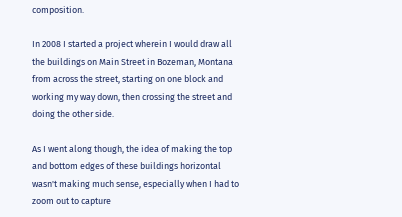composition.

In 2008 I started a project wherein I would draw all the buildings on Main Street in Bozeman, Montana from across the street, starting on one block and working my way down, then crossing the street and doing the other side.

As I went along though, the idea of making the top and bottom edges of these buildings horizontal wasn't making much sense, especially when I had to zoom out to capture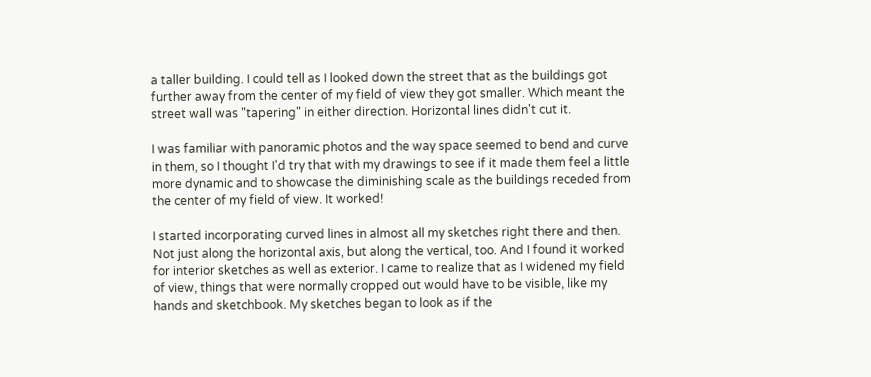a taller building. I could tell as I looked down the street that as the buildings got further away from the center of my field of view they got smaller. Which meant the street wall was "tapering" in either direction. Horizontal lines didn't cut it.

I was familiar with panoramic photos and the way space seemed to bend and curve in them, so I thought I'd try that with my drawings to see if it made them feel a little more dynamic and to showcase the diminishing scale as the buildings receded from the center of my field of view. It worked!

I started incorporating curved lines in almost all my sketches right there and then. Not just along the horizontal axis, but along the vertical, too. And I found it worked for interior sketches as well as exterior. I came to realize that as I widened my field of view, things that were normally cropped out would have to be visible, like my hands and sketchbook. My sketches began to look as if the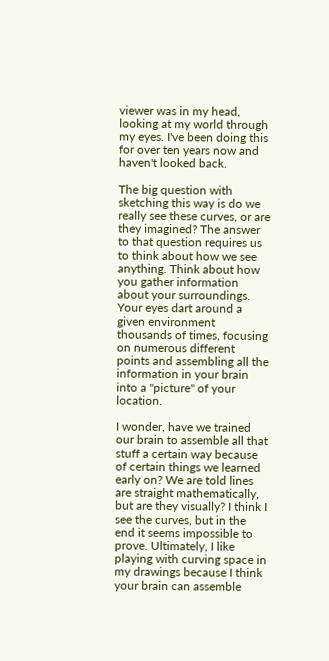viewer was in my head, looking at my world through my eyes. I've been doing this for over ten years now and haven't looked back.

The big question with sketching this way is do we really see these curves, or are they imagined? The answer to that question requires us to think about how we see anything. Think about how you gather information about your surroundings. Your eyes dart around a given environment thousands of times, focusing on numerous different points and assembling all the information in your brain into a "picture" of your location.

I wonder, have we trained our brain to assemble all that stuff a certain way because of certain things we learned early on? We are told lines are straight mathematically, but are they visually? I think I see the curves, but in the end it seems impossible to prove. Ultimately, I like playing with curving space in my drawings because I think your brain can assemble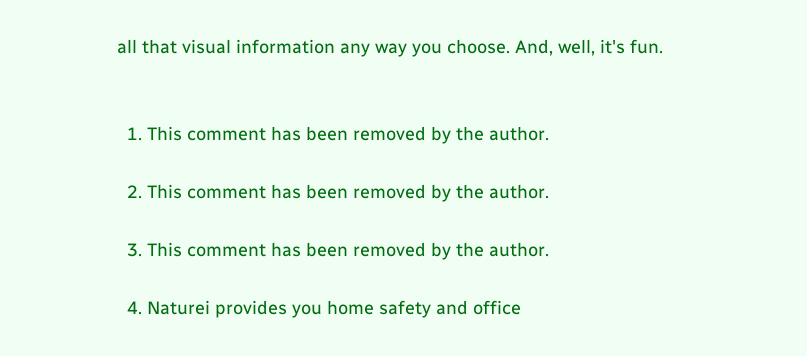all that visual information any way you choose. And, well, it's fun.


  1. This comment has been removed by the author.

  2. This comment has been removed by the author.

  3. This comment has been removed by the author.

  4. Naturei provides you home safety and office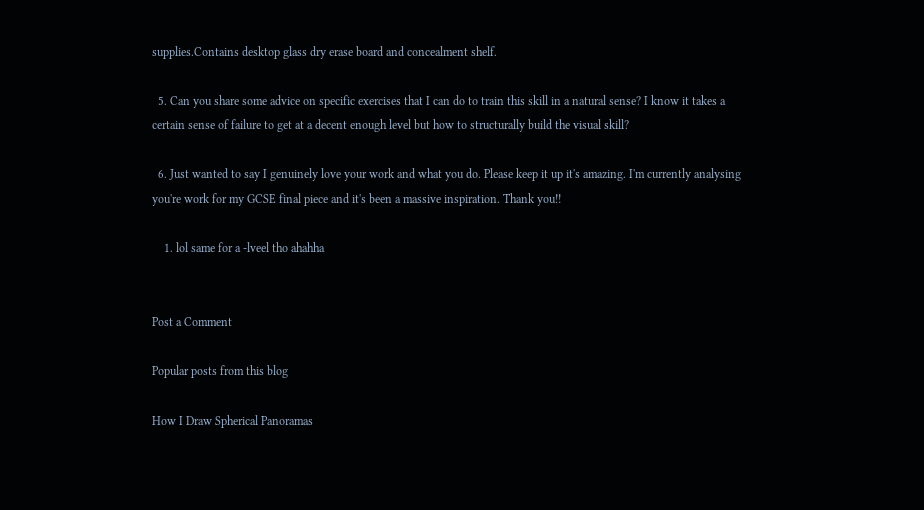supplies.Contains desktop glass dry erase board and concealment shelf.

  5. Can you share some advice on specific exercises that I can do to train this skill in a natural sense? I know it takes a certain sense of failure to get at a decent enough level but how to structurally build the visual skill?

  6. Just wanted to say I genuinely love your work and what you do. Please keep it up it's amazing. I'm currently analysing you're work for my GCSE final piece and it's been a massive inspiration. Thank you!!

    1. lol same for a -lveel tho ahahha


Post a Comment

Popular posts from this blog

How I Draw Spherical Panoramas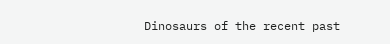Dinosaurs of the recent past